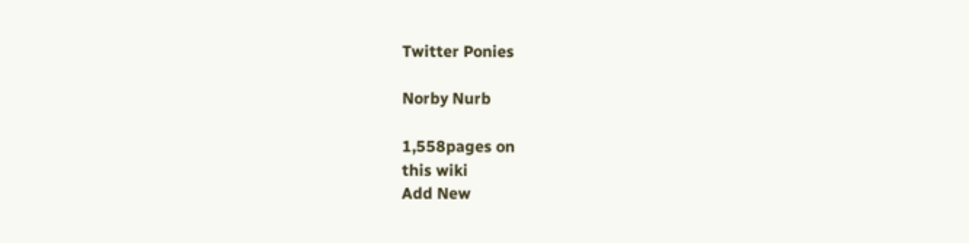Twitter Ponies

Norby Nurb

1,558pages on
this wiki
Add New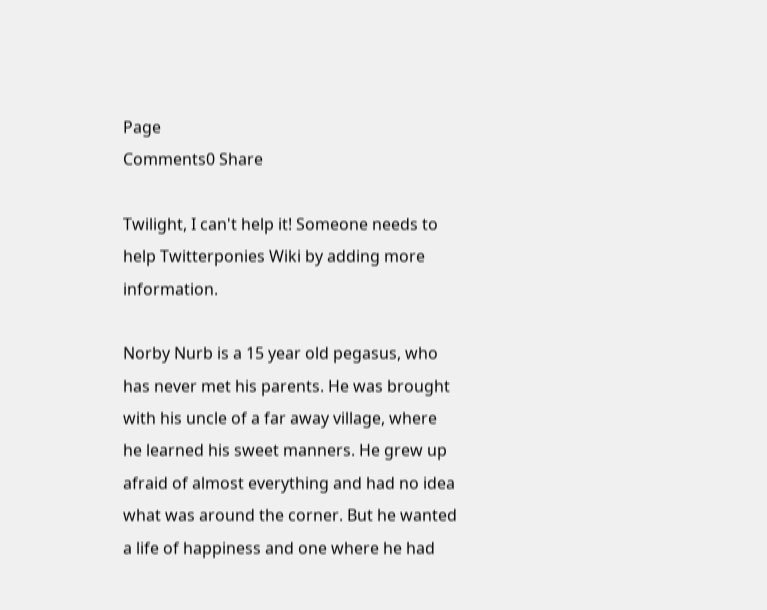Page
Comments0 Share

Twilight, I can't help it! Someone needs to help Twitterponies Wiki by adding more information.

Norby Nurb is a 15 year old pegasus, who has never met his parents. He was brought with his uncle of a far away village, where he learned his sweet manners. He grew up afraid of almost everything and had no idea what was around the corner. But he wanted a life of happiness and one where he had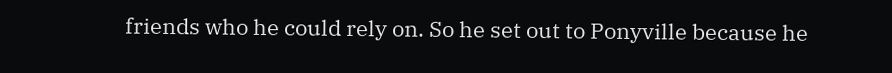friends who he could rely on. So he set out to Ponyville because he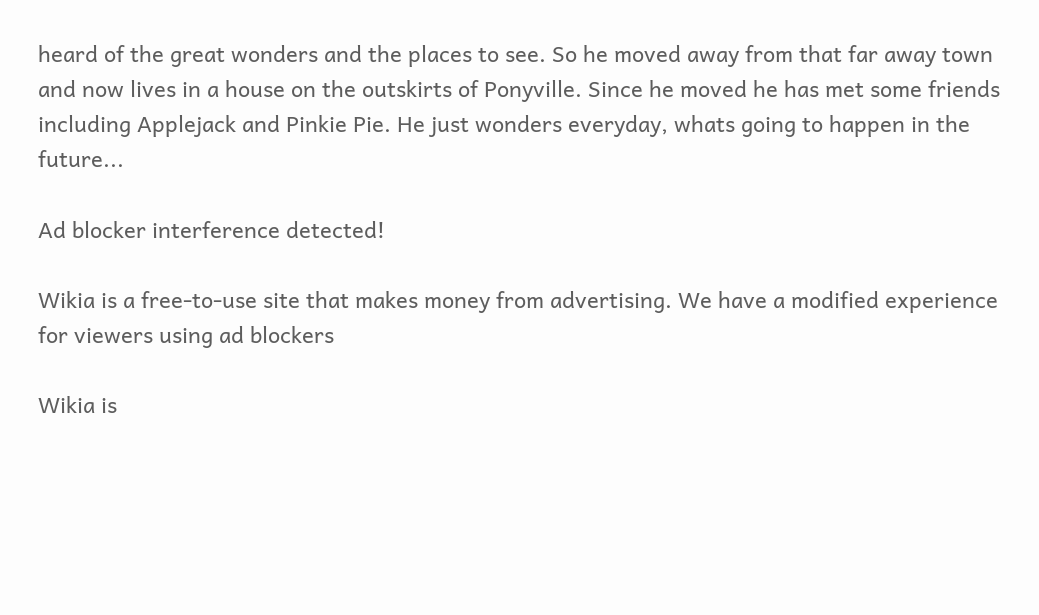heard of the great wonders and the places to see. So he moved away from that far away town and now lives in a house on the outskirts of Ponyville. Since he moved he has met some friends including Applejack and Pinkie Pie. He just wonders everyday, whats going to happen in the future...

Ad blocker interference detected!

Wikia is a free-to-use site that makes money from advertising. We have a modified experience for viewers using ad blockers

Wikia is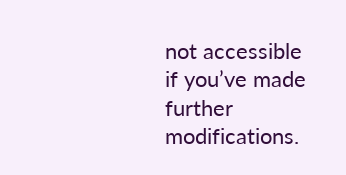not accessible if you’ve made further modifications.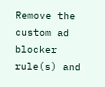Remove the custom ad blocker rule(s) and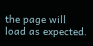the page will load as expected.